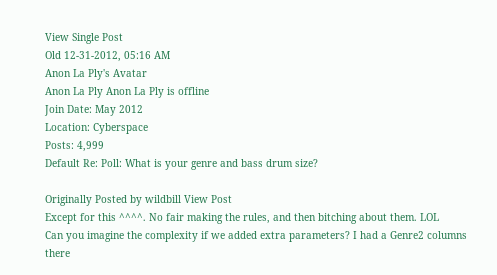View Single Post
Old 12-31-2012, 05:16 AM
Anon La Ply's Avatar
Anon La Ply Anon La Ply is offline
Join Date: May 2012
Location: Cyberspace
Posts: 4,999
Default Re: Poll: What is your genre and bass drum size?

Originally Posted by wildbill View Post
Except for this ^^^^. No fair making the rules, and then bitching about them. LOL
Can you imagine the complexity if we added extra parameters? I had a Genre2 columns there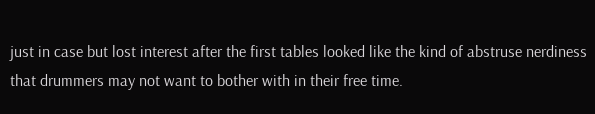just in case but lost interest after the first tables looked like the kind of abstruse nerdiness that drummers may not want to bother with in their free time.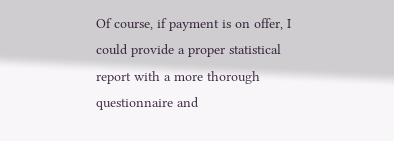Of course, if payment is on offer, I could provide a proper statistical report with a more thorough questionnaire and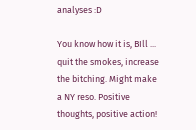analyses :D

You know how it is, BIll ... quit the smokes, increase the bitching. Might make a NY reso. Positive thoughts, positive action!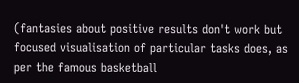(fantasies about positive results don't work but focused visualisation of particular tasks does, as per the famous basketball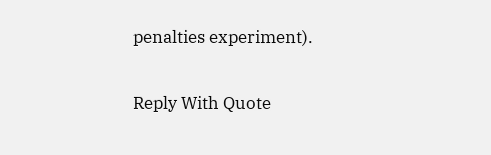penalties experiment).


Reply With Quote